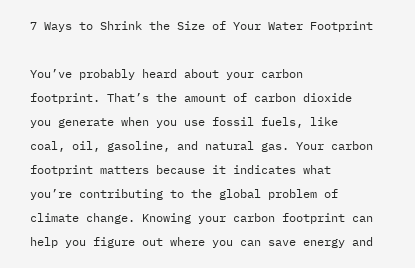7 Ways to Shrink the Size of Your Water Footprint

You’ve probably heard about your carbon footprint. That’s the amount of carbon dioxide you generate when you use fossil fuels, like coal, oil, gasoline, and natural gas. Your carbon footprint matters because it indicates what you’re contributing to the global problem of climate change. Knowing your carbon footprint can help you figure out where you can save energy and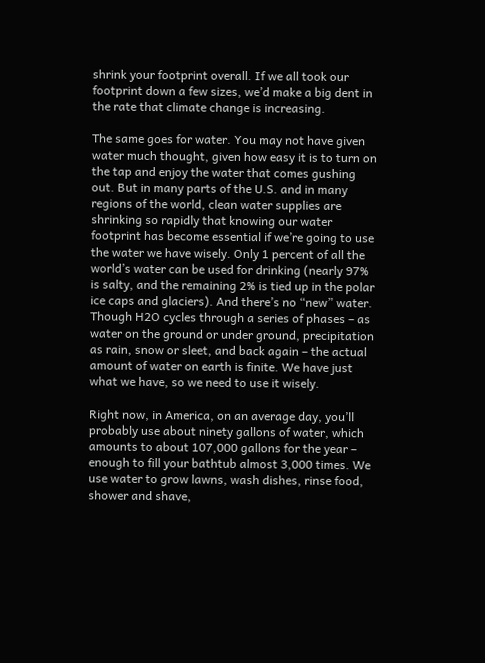shrink your footprint overall. If we all took our footprint down a few sizes, we’d make a big dent in the rate that climate change is increasing.

The same goes for water. You may not have given water much thought, given how easy it is to turn on the tap and enjoy the water that comes gushing out. But in many parts of the U.S. and in many regions of the world, clean water supplies are shrinking so rapidly that knowing our water footprint has become essential if we’re going to use the water we have wisely. Only 1 percent of all the world’s water can be used for drinking (nearly 97% is salty, and the remaining 2% is tied up in the polar ice caps and glaciers). And there’s no “new” water. Though H2O cycles through a series of phases – as water on the ground or under ground, precipitation as rain, snow or sleet, and back again – the actual amount of water on earth is finite. We have just what we have, so we need to use it wisely.

Right now, in America, on an average day, you’ll probably use about ninety gallons of water, which amounts to about 107,000 gallons for the year – enough to fill your bathtub almost 3,000 times. We use water to grow lawns, wash dishes, rinse food, shower and shave,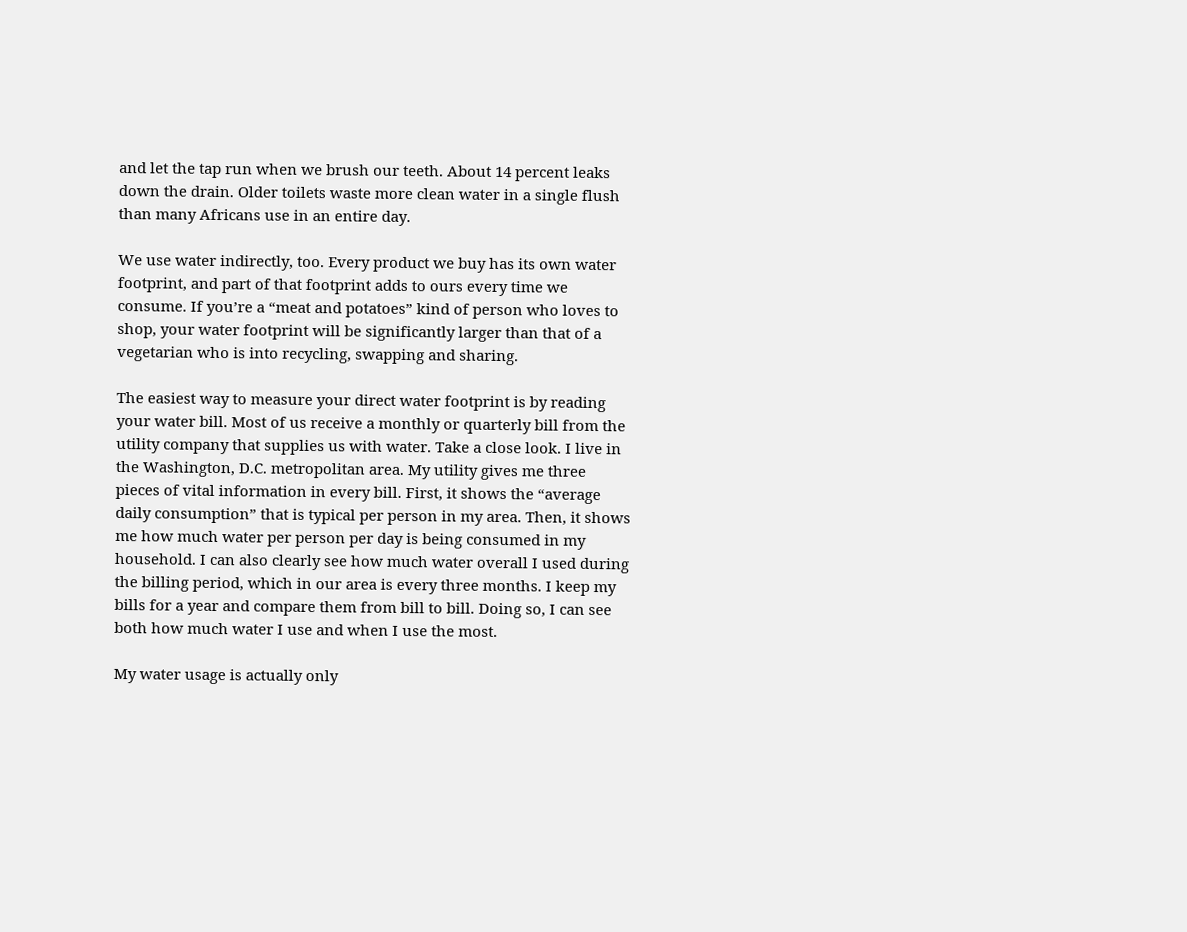and let the tap run when we brush our teeth. About 14 percent leaks down the drain. Older toilets waste more clean water in a single flush than many Africans use in an entire day.

We use water indirectly, too. Every product we buy has its own water footprint, and part of that footprint adds to ours every time we consume. If you’re a “meat and potatoes” kind of person who loves to shop, your water footprint will be significantly larger than that of a vegetarian who is into recycling, swapping and sharing.

The easiest way to measure your direct water footprint is by reading your water bill. Most of us receive a monthly or quarterly bill from the utility company that supplies us with water. Take a close look. I live in the Washington, D.C. metropolitan area. My utility gives me three pieces of vital information in every bill. First, it shows the “average daily consumption” that is typical per person in my area. Then, it shows me how much water per person per day is being consumed in my household. I can also clearly see how much water overall I used during the billing period, which in our area is every three months. I keep my bills for a year and compare them from bill to bill. Doing so, I can see both how much water I use and when I use the most.

My water usage is actually only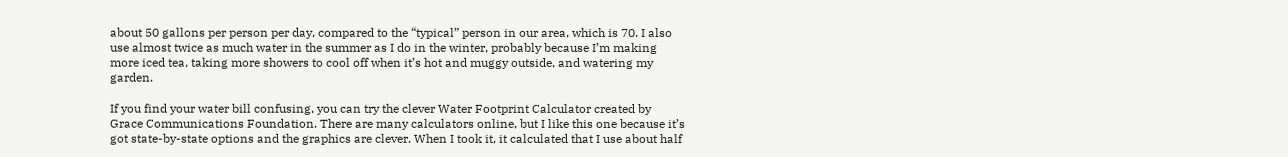about 50 gallons per person per day, compared to the “typical” person in our area, which is 70. I also use almost twice as much water in the summer as I do in the winter, probably because I’m making more iced tea, taking more showers to cool off when it’s hot and muggy outside, and watering my garden.

If you find your water bill confusing, you can try the clever Water Footprint Calculator created by Grace Communications Foundation. There are many calculators online, but I like this one because it’s got state-by-state options and the graphics are clever. When I took it, it calculated that I use about half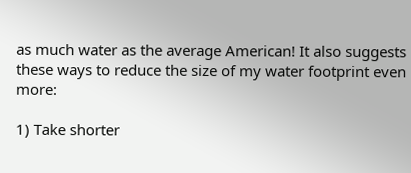as much water as the average American! It also suggests these ways to reduce the size of my water footprint even more:

1) Take shorter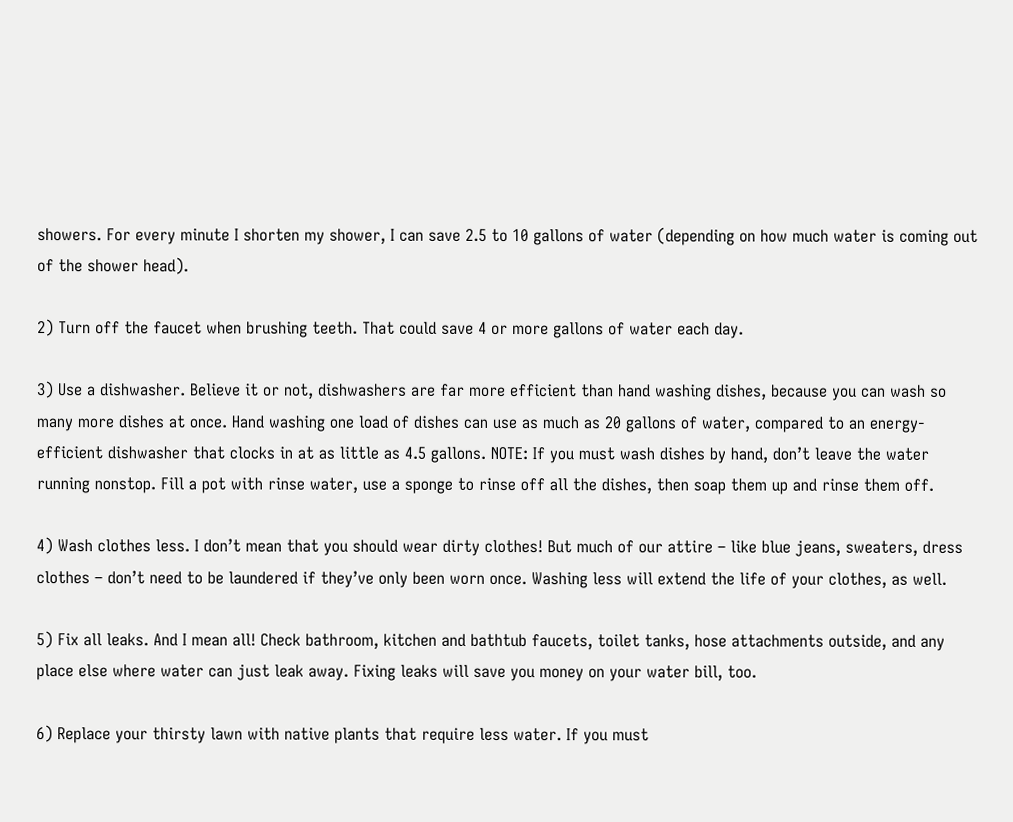showers. For every minute I shorten my shower, I can save 2.5 to 10 gallons of water (depending on how much water is coming out of the shower head).

2) Turn off the faucet when brushing teeth. That could save 4 or more gallons of water each day.

3) Use a dishwasher. Believe it or not, dishwashers are far more efficient than hand washing dishes, because you can wash so many more dishes at once. Hand washing one load of dishes can use as much as 20 gallons of water, compared to an energy-efficient dishwasher that clocks in at as little as 4.5 gallons. NOTE: If you must wash dishes by hand, don’t leave the water running nonstop. Fill a pot with rinse water, use a sponge to rinse off all the dishes, then soap them up and rinse them off.

4) Wash clothes less. I don’t mean that you should wear dirty clothes! But much of our attire – like blue jeans, sweaters, dress clothes – don’t need to be laundered if they’ve only been worn once. Washing less will extend the life of your clothes, as well.

5) Fix all leaks. And I mean all! Check bathroom, kitchen and bathtub faucets, toilet tanks, hose attachments outside, and any place else where water can just leak away. Fixing leaks will save you money on your water bill, too.

6) Replace your thirsty lawn with native plants that require less water. If you must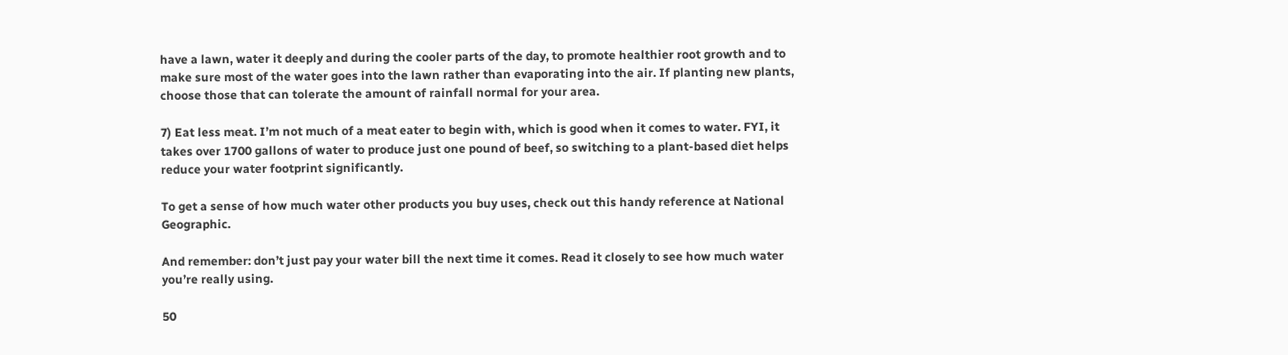have a lawn, water it deeply and during the cooler parts of the day, to promote healthier root growth and to make sure most of the water goes into the lawn rather than evaporating into the air. If planting new plants, choose those that can tolerate the amount of rainfall normal for your area.

7) Eat less meat. I’m not much of a meat eater to begin with, which is good when it comes to water. FYI, it takes over 1700 gallons of water to produce just one pound of beef, so switching to a plant-based diet helps reduce your water footprint significantly.

To get a sense of how much water other products you buy uses, check out this handy reference at National Geographic.

And remember: don’t just pay your water bill the next time it comes. Read it closely to see how much water you’re really using.

50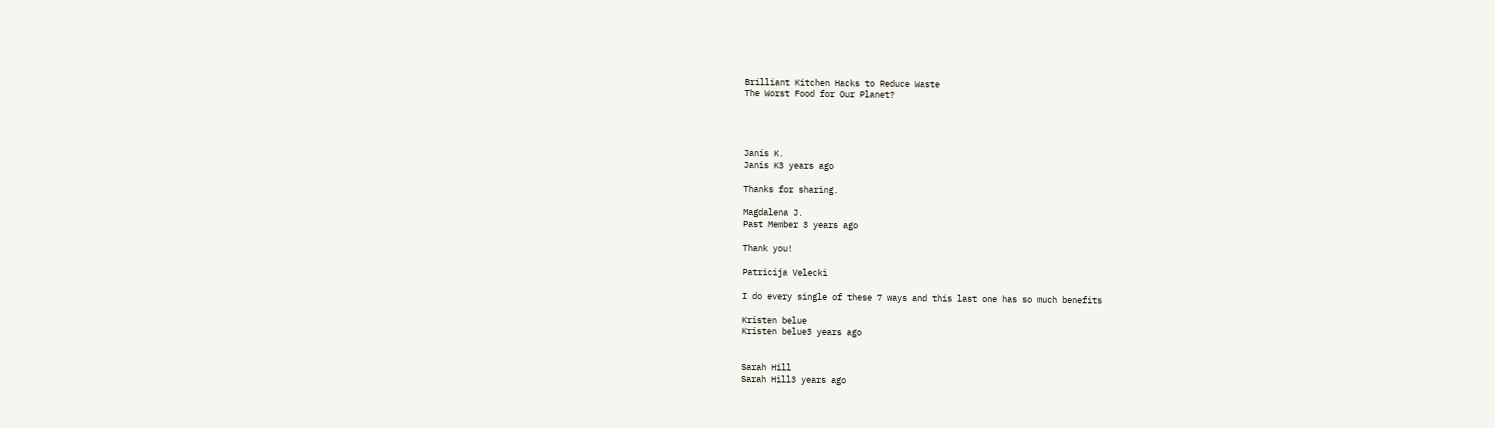Brilliant Kitchen Hacks to Reduce Waste
The Worst Food for Our Planet?




Janis K.
Janis K3 years ago

Thanks for sharing.

Magdalena J.
Past Member 3 years ago

Thank you!

Patricija Velecki

I do every single of these 7 ways and this last one has so much benefits

Kristen belue
Kristen belue3 years ago


Sarah Hill
Sarah Hill3 years ago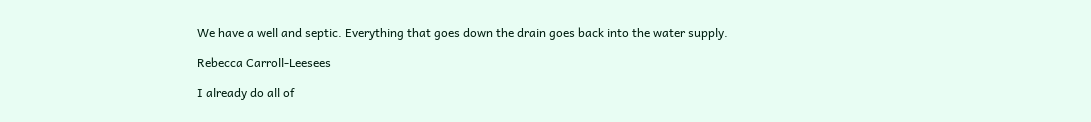We have a well and septic. Everything that goes down the drain goes back into the water supply.

Rebecca Carroll-Leesees

I already do all of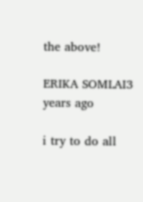the above!

ERIKA SOMLAI3 years ago

i try to do all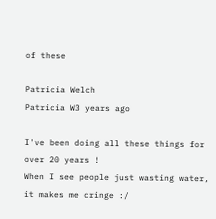of these

Patricia Welch
Patricia W3 years ago

I've been doing all these things for over 20 years !
When I see people just wasting water, it makes me cringe :/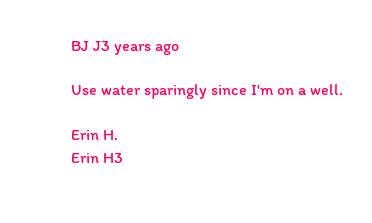BJ J3 years ago

Use water sparingly since I'm on a well.

Erin H.
Erin H3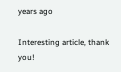years ago

Interesting article, thank you!